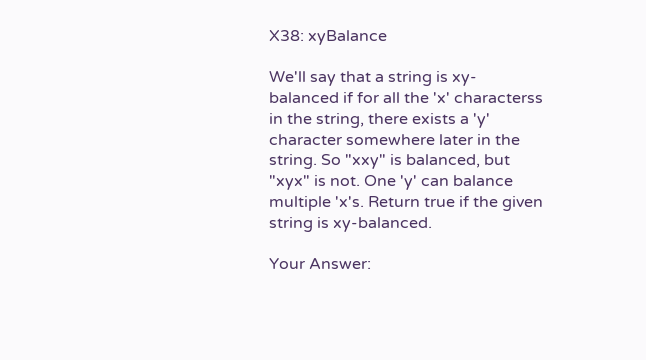X38: xyBalance

We'll say that a string is xy-balanced if for all the 'x' characterss in the string, there exists a 'y' character somewhere later in the string. So "xxy" is balanced, but "xyx" is not. One 'y' can balance multiple 'x's. Return true if the given string is xy-balanced.

Your Answer: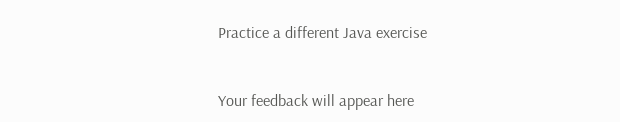Practice a different Java exercise


Your feedback will appear here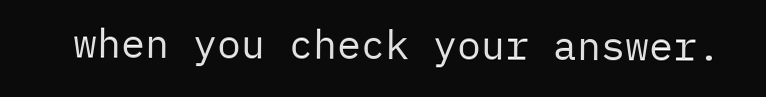when you check your answer.